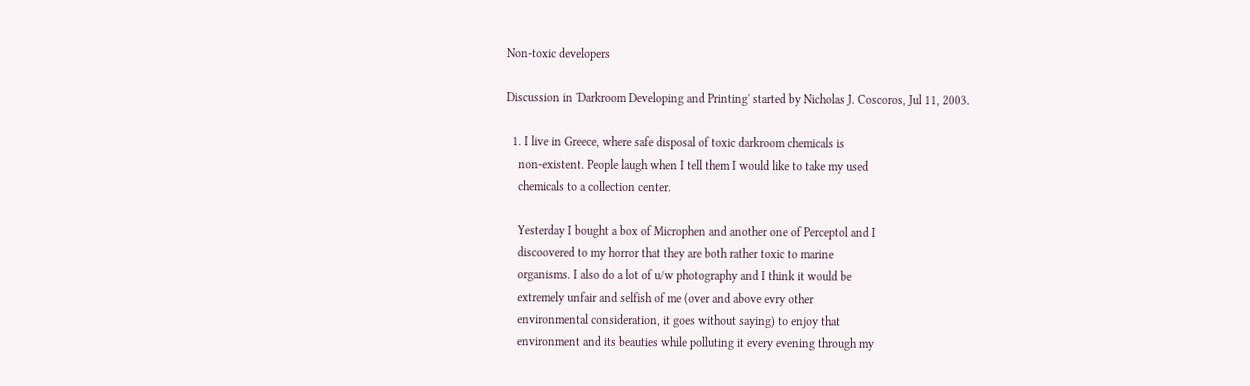Non-toxic developers

Discussion in 'Darkroom Developing and Printing' started by Nicholas J. Coscoros, Jul 11, 2003.

  1. I live in Greece, where safe disposal of toxic darkroom chemicals is
    non-existent. People laugh when I tell them I would like to take my used
    chemicals to a collection center.

    Yesterday I bought a box of Microphen and another one of Perceptol and I
    discoovered to my horror that they are both rather toxic to marine
    organisms. I also do a lot of u/w photography and I think it would be
    extremely unfair and selfish of me (over and above evry other
    environmental consideration, it goes without saying) to enjoy that
    environment and its beauties while polluting it every evening through my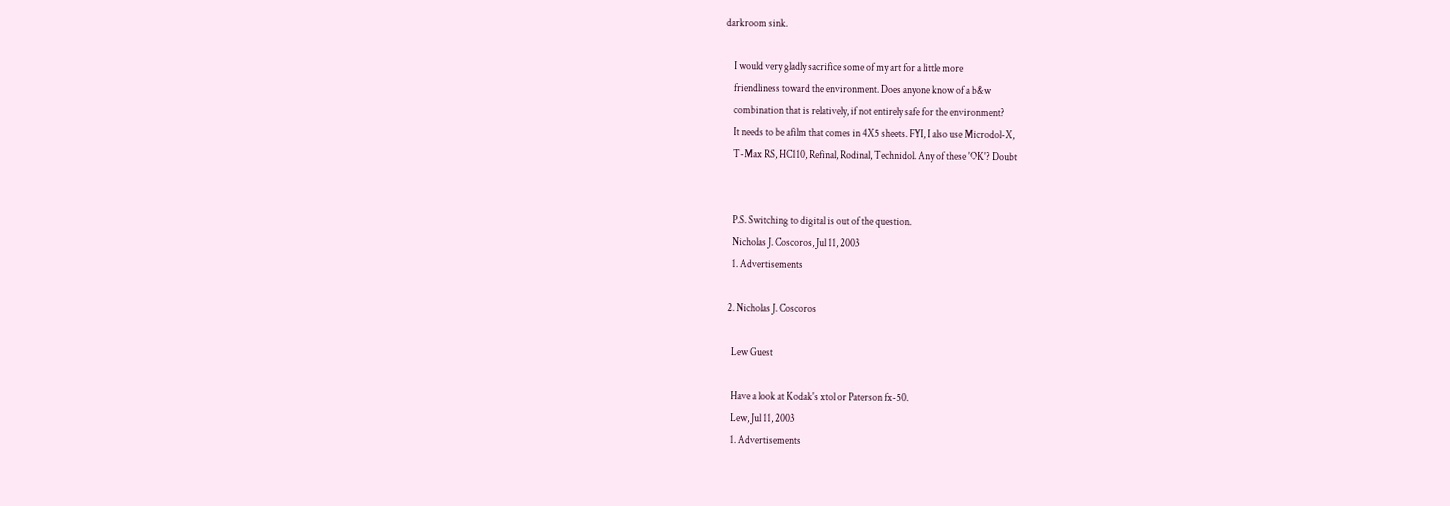darkroom sink.

    I would very gladly sacrifice some of my art for a little more
    friendliness toward the environment. Does anyone know of a b&w
    combination that is relatively, if not entirely safe for the environment?
    It needs to be afilm that comes in 4X5 sheets. FYI, I also use Microdol-X,
    T-Max RS, HC110, Refinal, Rodinal, Technidol. Any of these 'OK'? Doubt


    P.S. Switching to digital is out of the question.
    Nicholas J. Coscoros, Jul 11, 2003
    1. Advertisements

  2. Nicholas J. Coscoros

    Lew Guest

    Have a look at Kodak's xtol or Paterson fx-50.
    Lew, Jul 11, 2003
    1. Advertisements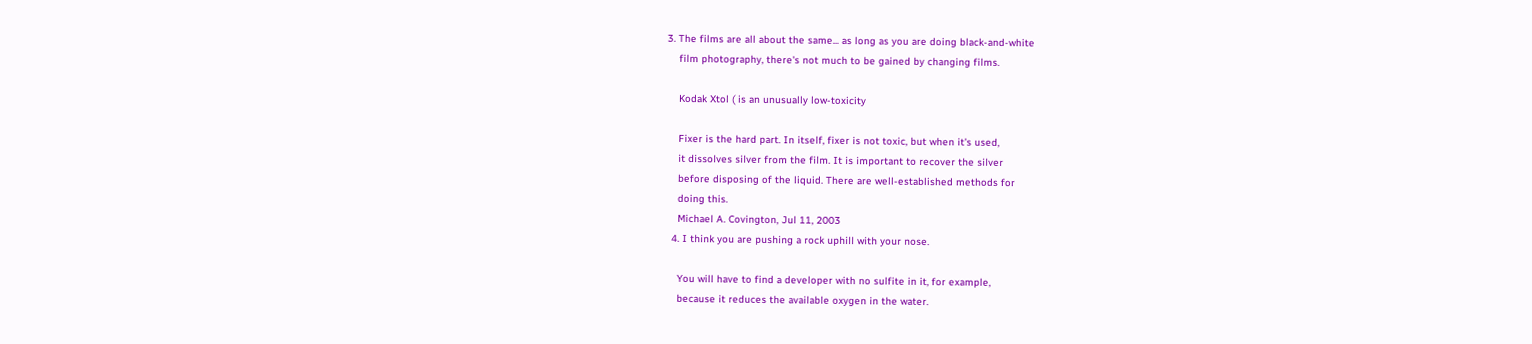3. The films are all about the same... as long as you are doing black-and-white
    film photography, there's not much to be gained by changing films.

    Kodak Xtol ( is an unusually low-toxicity

    Fixer is the hard part. In itself, fixer is not toxic, but when it's used,
    it dissolves silver from the film. It is important to recover the silver
    before disposing of the liquid. There are well-established methods for
    doing this.
    Michael A. Covington, Jul 11, 2003
  4. I think you are pushing a rock uphill with your nose.

    You will have to find a developer with no sulfite in it, for example,
    because it reduces the available oxygen in the water.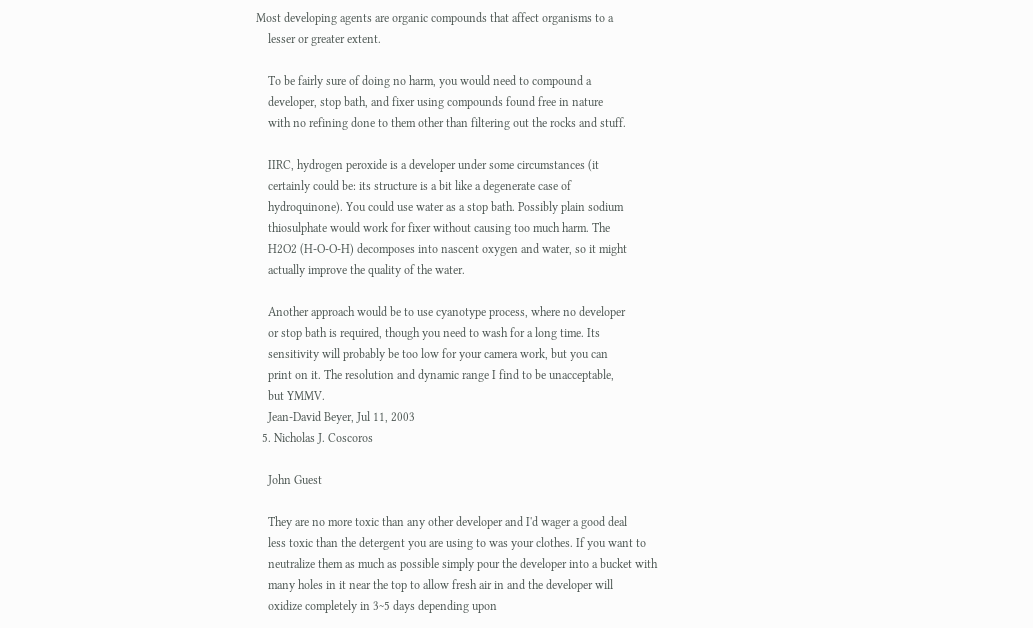Most developing agents are organic compounds that affect organisms to a
    lesser or greater extent.

    To be fairly sure of doing no harm, you would need to compound a
    developer, stop bath, and fixer using compounds found free in nature
    with no refining done to them other than filtering out the rocks and stuff.

    IIRC, hydrogen peroxide is a developer under some circumstances (it
    certainly could be: its structure is a bit like a degenerate case of
    hydroquinone). You could use water as a stop bath. Possibly plain sodium
    thiosulphate would work for fixer without causing too much harm. The
    H2O2 (H-O-O-H) decomposes into nascent oxygen and water, so it might
    actually improve the quality of the water.

    Another approach would be to use cyanotype process, where no developer
    or stop bath is required, though you need to wash for a long time. Its
    sensitivity will probably be too low for your camera work, but you can
    print on it. The resolution and dynamic range I find to be unacceptable,
    but YMMV.
    Jean-David Beyer, Jul 11, 2003
  5. Nicholas J. Coscoros

    John Guest

    They are no more toxic than any other developer and I'd wager a good deal
    less toxic than the detergent you are using to was your clothes. If you want to
    neutralize them as much as possible simply pour the developer into a bucket with
    many holes in it near the top to allow fresh air in and the developer will
    oxidize completely in 3~5 days depending upon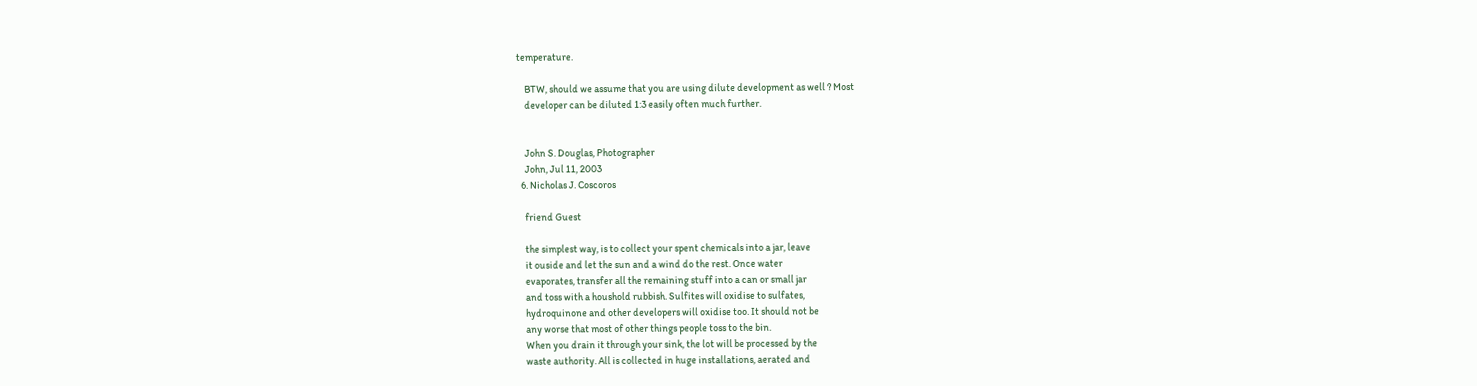temperature.

    BTW, should we assume that you are using dilute development as well ? Most
    developer can be diluted 1:3 easily often much further.


    John S. Douglas, Photographer
    John, Jul 11, 2003
  6. Nicholas J. Coscoros

    friend Guest

    the simplest way, is to collect your spent chemicals into a jar, leave
    it ouside and let the sun and a wind do the rest. Once water
    evaporates, transfer all the remaining stuff into a can or small jar
    and toss with a houshold rubbish. Sulfites will oxidise to sulfates,
    hydroquinone and other developers will oxidise too. It should not be
    any worse that most of other things people toss to the bin.
    When you drain it through your sink, the lot will be processed by the
    waste authority. All is collected in huge installations, aerated and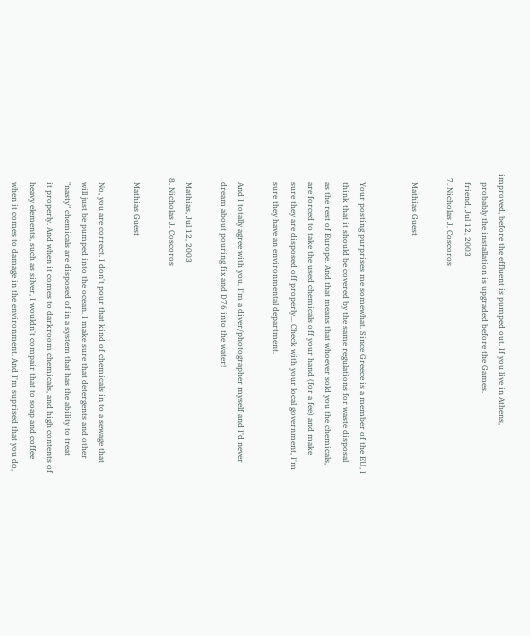improved, before the effluent is pumped out. If you live in Athens,
    probably the installation is upgraded before the Games.
    friend, Jul 12, 2003
  7. Nicholas J. Coscoros

    Mathias Guest


    Your posting purprises me somewhat. Since Greece is a member of the EU, I
    think that it should be covered by the same regulations for waste disposal
    as the rest of Europe. And that means that whoever sold you the chemicals,
    are forced to take the used chemicals off your hand (for a fee) and make
    sure they are disposed off properly... Check with your local government, I'm
    sure they have an environmental department.

    And I totally agree with you. I'm a diver/photographer myself and I'd never
    dream about pouring fix and D76 into the water!

    Mathias, Jul 12, 2003
  8. Nicholas J. Coscoros

    Mathias Guest

    No, you are correct. I don't pour that kind of chemicals in to a sewage that
    will just be pumped into the ocean. I make sure that detergents and other
    "nasty" chemicals are disposed of in a system that has the ability to treat
    it properly. And when it comes to darkroom chemicals, and high contents of
    heavy elements, such as silver, I wouldn't compair that to soap and coffee
    when it comes to damage in the environment. And I'm suprised that you do,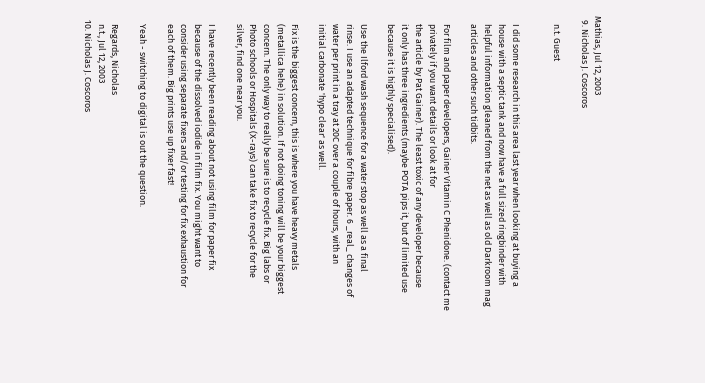Mathias, Jul 12, 2003
  9. Nicholas J. Coscoros

    n.t. Guest


    I did some research in this area last year when looking at buying a
    house with a septic tank and now have a full sized ringbinder with
    helpful information gleaned from the net as well as old Darkroom mag
    articles and other such tidbits.

    For film and paper developers, Gainer Vitamin C Phenidone. (contact me
    privately if you want details or look at for
    the article by Pat Gainer). The least toxic of any developer because
    it only has three ingredients (maybe POTA pips it, but of limited use
    because it is highly specialised).

    Use the Ilford wash sequence for a water stop as well as a final
    rinse. I use an adapted technique for fibre paper. 6 _real_ changes of
    water per print in a tray at 20C over a couple of hours, with an
    initial carbonate 'hypo clear' as well.

    Fix is the biggest concern, this is where you have heavy metals
    (metallica hehe) in solution. If not doing toning will be your biggest
    concern. The only way to really be sure is to recycle fix. Big labs or
    Photo schools or Hospitals (X-rays) can take fix to recycle for the
    silver, find one near you.

    I have recently been reading about not using film for paper fix
    because of the dissolved iodide in film fix. You might want to
    consider using separate fixers and/or testing for fix exhaustion for
    each of them. Big prints use up fixer fast!

    Yeah - switching to digital is out the question.

    Regards, Nicholas
    n.t., Jul 12, 2003
  10. Nicholas J. Coscoros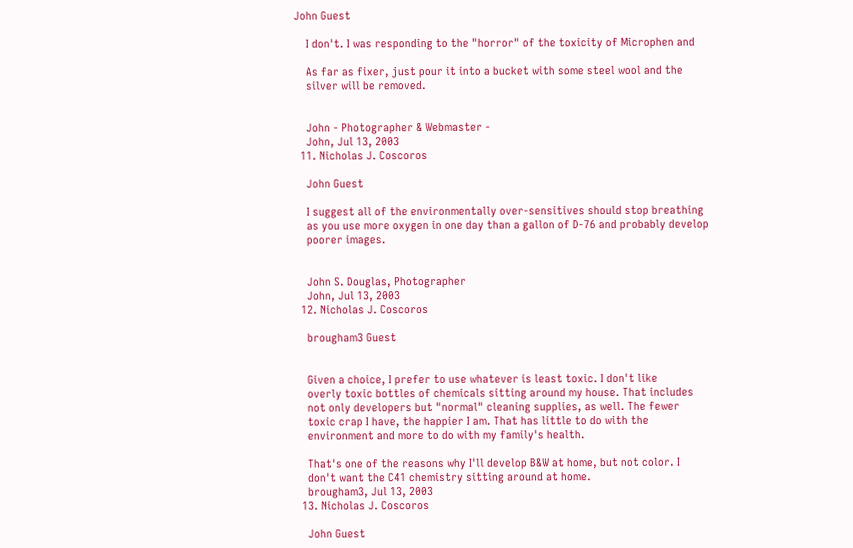John Guest

    I don't. I was responding to the "horror" of the toxicity of Microphen and

    As far as fixer, just pour it into a bucket with some steel wool and the
    silver will be removed.


    John - Photographer & Webmaster -
    John, Jul 13, 2003
  11. Nicholas J. Coscoros

    John Guest

    I suggest all of the environmentally over-sensitives should stop breathing
    as you use more oxygen in one day than a gallon of D-76 and probably develop
    poorer images.


    John S. Douglas, Photographer
    John, Jul 13, 2003
  12. Nicholas J. Coscoros

    brougham3 Guest


    Given a choice, I prefer to use whatever is least toxic. I don't like
    overly toxic bottles of chemicals sitting around my house. That includes
    not only developers but "normal" cleaning supplies, as well. The fewer
    toxic crap I have, the happier I am. That has little to do with the
    environment and more to do with my family's health.

    That's one of the reasons why I'll develop B&W at home, but not color. I
    don't want the C41 chemistry sitting around at home.
    brougham3, Jul 13, 2003
  13. Nicholas J. Coscoros

    John Guest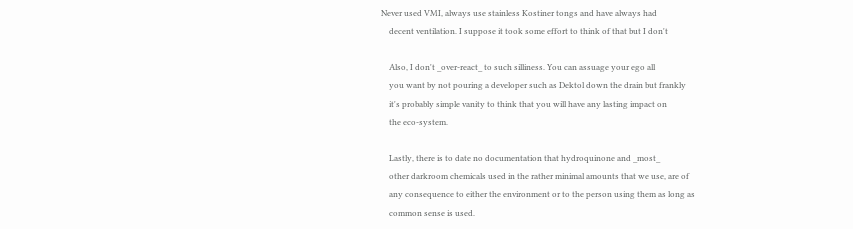Never used VMI, always use stainless Kostiner tongs and have always had
    decent ventilation. I suppose it took some effort to think of that but I don't

    Also, I don't _over-react_ to such silliness. You can assuage your ego all
    you want by not pouring a developer such as Dektol down the drain but frankly
    it's probably simple vanity to think that you will have any lasting impact on
    the eco-system.

    Lastly, there is to date no documentation that hydroquinone and _most_
    other darkroom chemicals used in the rather minimal amounts that we use, are of
    any consequence to either the environment or to the person using them as long as
    common sense is used.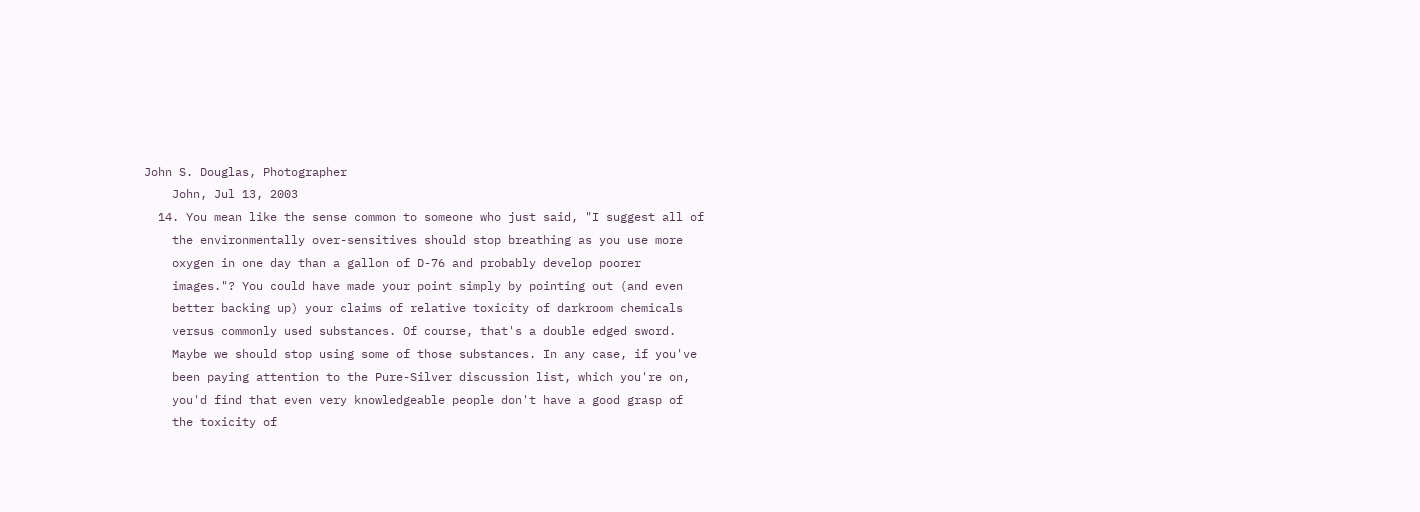John S. Douglas, Photographer
    John, Jul 13, 2003
  14. You mean like the sense common to someone who just said, "I suggest all of
    the environmentally over-sensitives should stop breathing as you use more
    oxygen in one day than a gallon of D-76 and probably develop poorer
    images."? You could have made your point simply by pointing out (and even
    better backing up) your claims of relative toxicity of darkroom chemicals
    versus commonly used substances. Of course, that's a double edged sword.
    Maybe we should stop using some of those substances. In any case, if you've
    been paying attention to the Pure-Silver discussion list, which you're on,
    you'd find that even very knowledgeable people don't have a good grasp of
    the toxicity of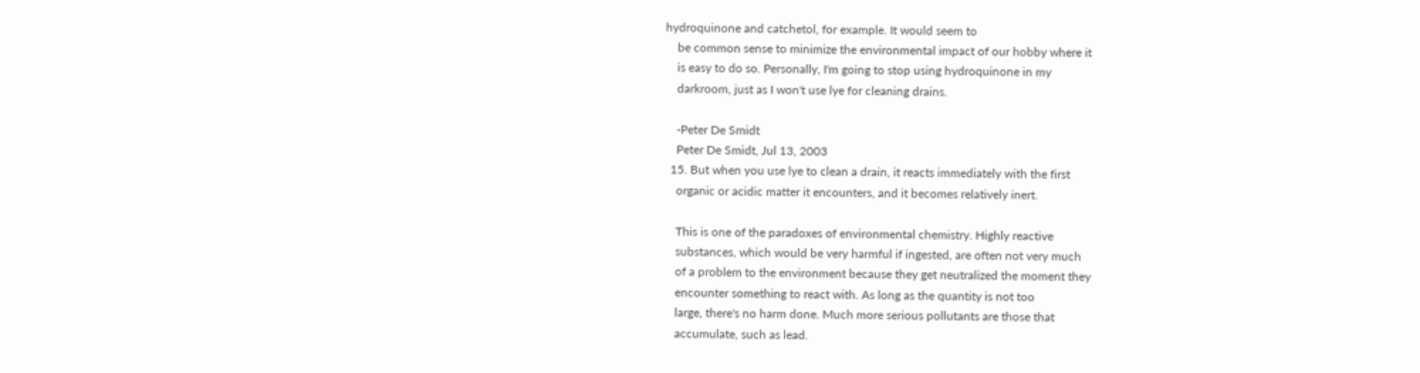hydroquinone and catchetol, for example. It would seem to
    be common sense to minimize the environmental impact of our hobby where it
    is easy to do so. Personally, I'm going to stop using hydroquinone in my
    darkroom, just as I won't use lye for cleaning drains.

    -Peter De Smidt
    Peter De Smidt, Jul 13, 2003
  15. But when you use lye to clean a drain, it reacts immediately with the first
    organic or acidic matter it encounters, and it becomes relatively inert.

    This is one of the paradoxes of environmental chemistry. Highly reactive
    substances, which would be very harmful if ingested, are often not very much
    of a problem to the environment because they get neutralized the moment they
    encounter something to react with. As long as the quantity is not too
    large, there's no harm done. Much more serious pollutants are those that
    accumulate, such as lead.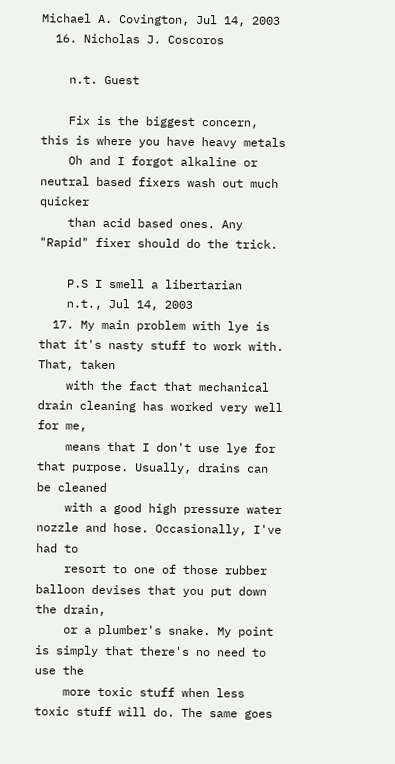Michael A. Covington, Jul 14, 2003
  16. Nicholas J. Coscoros

    n.t. Guest

    Fix is the biggest concern, this is where you have heavy metals
    Oh and I forgot alkaline or neutral based fixers wash out much quicker
    than acid based ones. Any "Rapid" fixer should do the trick.

    P.S I smell a libertarian
    n.t., Jul 14, 2003
  17. My main problem with lye is that it's nasty stuff to work with. That, taken
    with the fact that mechanical drain cleaning has worked very well for me,
    means that I don't use lye for that purpose. Usually, drains can be cleaned
    with a good high pressure water nozzle and hose. Occasionally, I've had to
    resort to one of those rubber balloon devises that you put down the drain,
    or a plumber's snake. My point is simply that there's no need to use the
    more toxic stuff when less toxic stuff will do. The same goes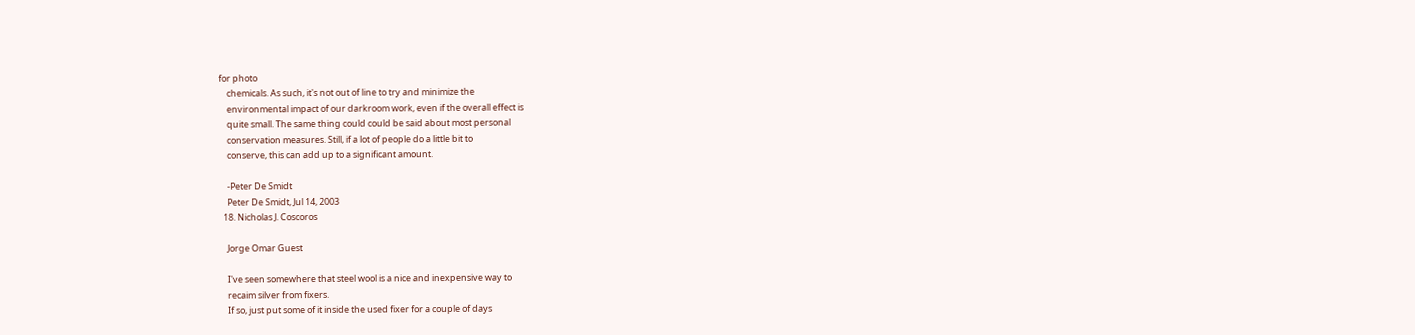for photo
    chemicals. As such, it's not out of line to try and minimize the
    environmental impact of our darkroom work, even if the overall effect is
    quite small. The same thing could could be said about most personal
    conservation measures. Still, if a lot of people do a little bit to
    conserve, this can add up to a significant amount.

    -Peter De Smidt
    Peter De Smidt, Jul 14, 2003
  18. Nicholas J. Coscoros

    Jorge Omar Guest

    I've seen somewhere that steel wool is a nice and inexpensive way to
    recaim silver from fixers.
    If so, just put some of it inside the used fixer for a couple of days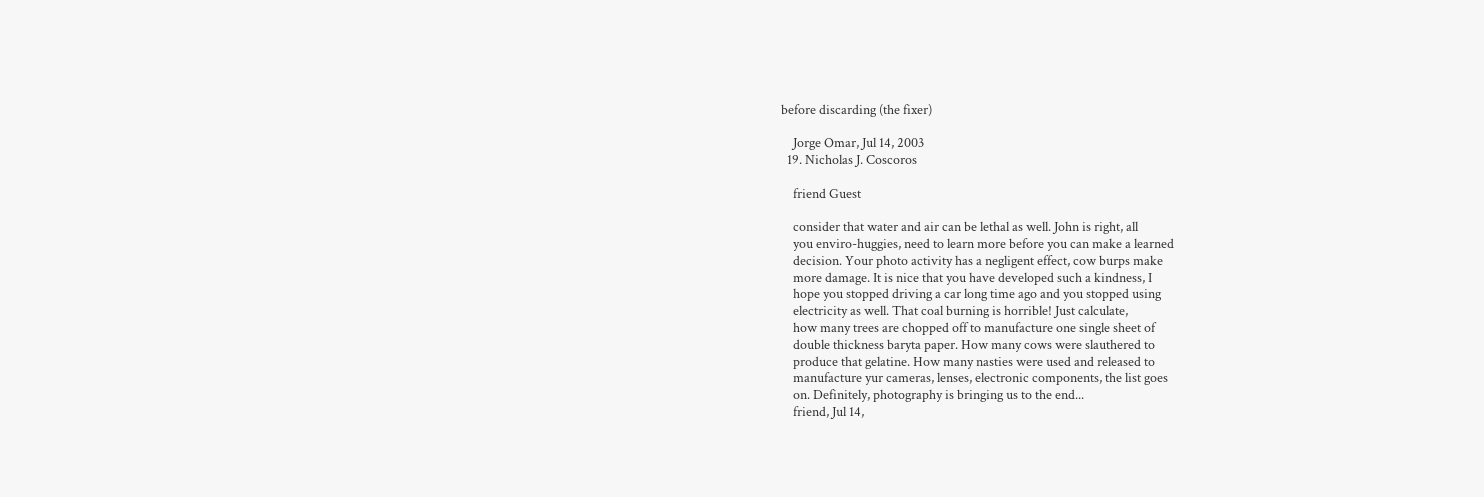before discarding (the fixer)

    Jorge Omar, Jul 14, 2003
  19. Nicholas J. Coscoros

    friend Guest

    consider that water and air can be lethal as well. John is right, all
    you enviro-huggies, need to learn more before you can make a learned
    decision. Your photo activity has a negligent effect, cow burps make
    more damage. It is nice that you have developed such a kindness, I
    hope you stopped driving a car long time ago and you stopped using
    electricity as well. That coal burning is horrible! Just calculate,
    how many trees are chopped off to manufacture one single sheet of
    double thickness baryta paper. How many cows were slauthered to
    produce that gelatine. How many nasties were used and released to
    manufacture yur cameras, lenses, electronic components, the list goes
    on. Definitely, photography is bringing us to the end...
    friend, Jul 14,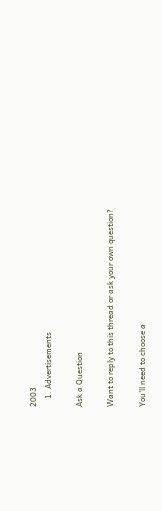2003
    1. Advertisements

Ask a Question

Want to reply to this thread or ask your own question?

You'll need to choose a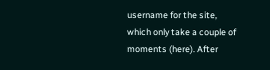username for the site, which only take a couple of moments (here). After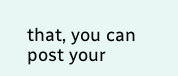that, you can post your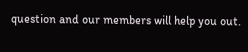question and our members will help you out.